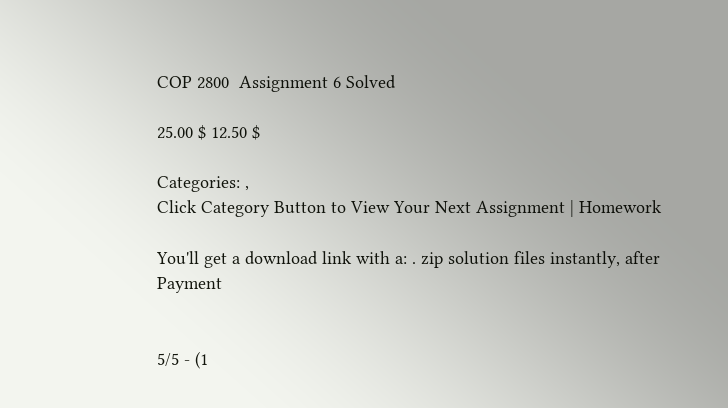COP 2800  Assignment 6 Solved

25.00 $ 12.50 $

Categories: ,
Click Category Button to View Your Next Assignment | Homework

You'll get a download link with a: . zip solution files instantly, after Payment


5/5 - (1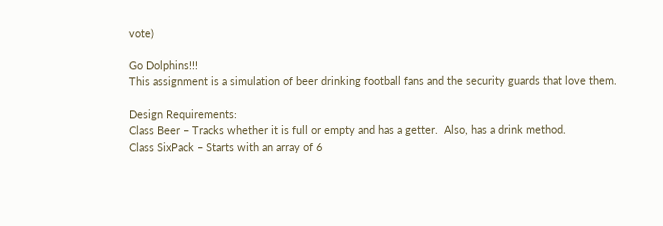vote)

Go Dolphins!!!
This assignment is a simulation of beer drinking football fans and the security guards that love them.

Design Requirements:
Class Beer – Tracks whether it is full or empty and has a getter.  Also, has a drink method.
Class SixPack – Starts with an array of 6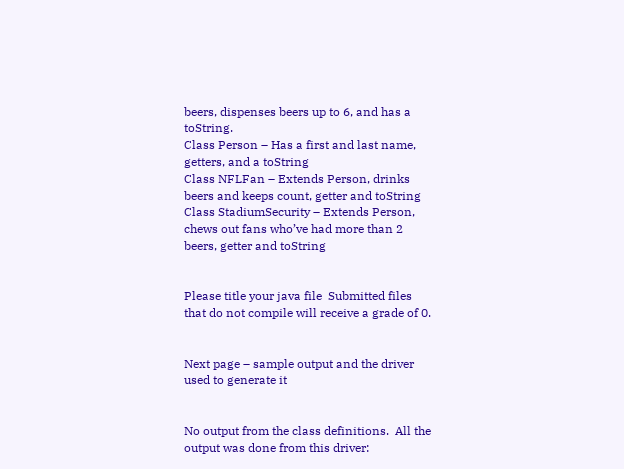beers, dispenses beers up to 6, and has a toString.
Class Person – Has a first and last name, getters, and a toString
Class NFLFan – Extends Person, drinks beers and keeps count, getter and toString
Class StadiumSecurity – Extends Person, chews out fans who’ve had more than 2 beers, getter and toString


Please title your java file  Submitted files that do not compile will receive a grade of 0.


Next page – sample output and the driver used to generate it


No output from the class definitions.  All the output was done from this driver: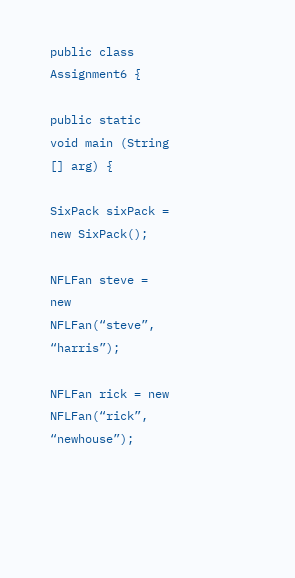public class Assignment6 {

public static void main (String [] arg) {

SixPack sixPack = new SixPack();

NFLFan steve = new NFLFan(“steve”, “harris”);

NFLFan rick = new NFLFan(“rick”, “newhouse”);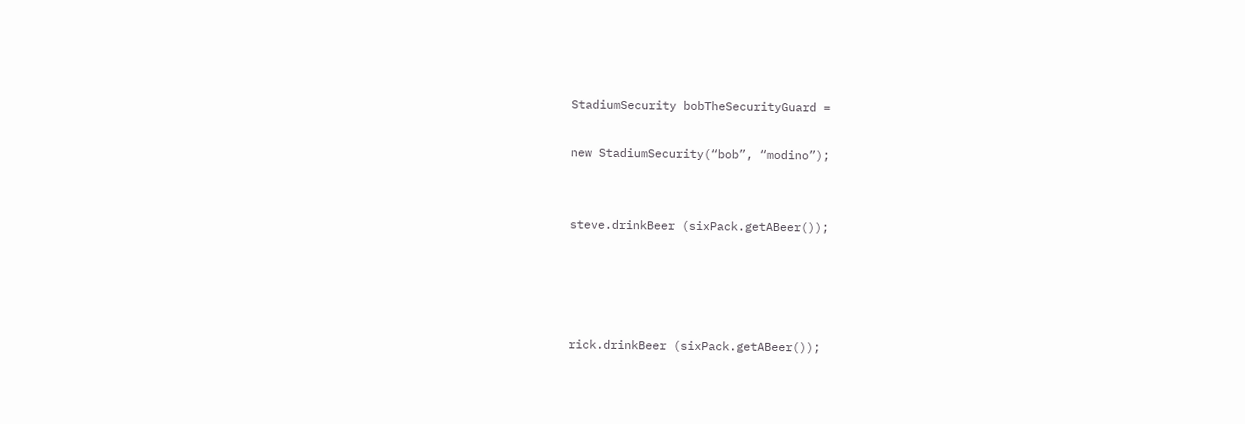StadiumSecurity bobTheSecurityGuard =

new StadiumSecurity(“bob”, “modino”);


steve.drinkBeer (sixPack.getABeer());




rick.drinkBeer (sixPack.getABeer());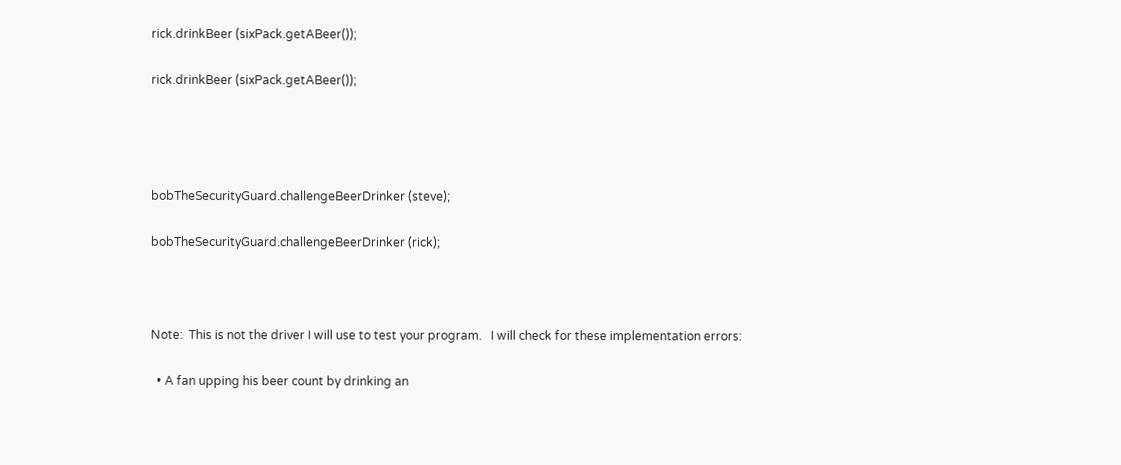rick.drinkBeer (sixPack.getABeer());

rick.drinkBeer (sixPack.getABeer());




bobTheSecurityGuard.challengeBeerDrinker (steve);

bobTheSecurityGuard.challengeBeerDrinker (rick);



Note:  This is not the driver I will use to test your program.   I will check for these implementation errors:

  • A fan upping his beer count by drinking an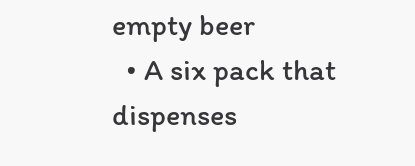empty beer
  • A six pack that dispenses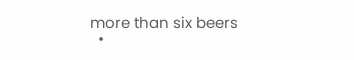more than six beers
  •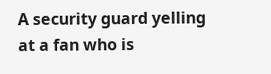A security guard yelling at a fan who is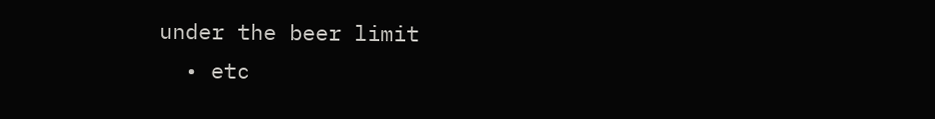under the beer limit
  • etc